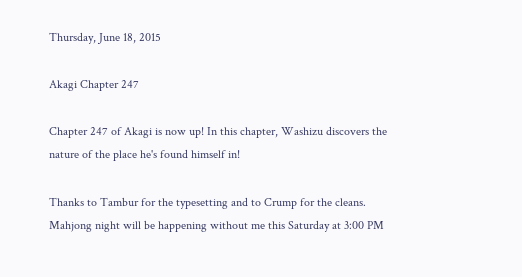Thursday, June 18, 2015

Akagi Chapter 247

Chapter 247 of Akagi is now up! In this chapter, Washizu discovers the nature of the place he's found himself in!

Thanks to Tambur for the typesetting and to Crump for the cleans. Mahjong night will be happening without me this Saturday at 3:00 PM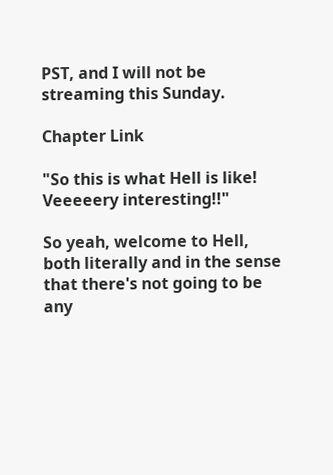PST, and I will not be streaming this Sunday.

Chapter Link

"So this is what Hell is like! Veeeeery interesting!!"

So yeah, welcome to Hell, both literally and in the sense that there's not going to be any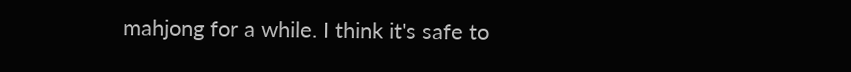mahjong for a while. I think it's safe to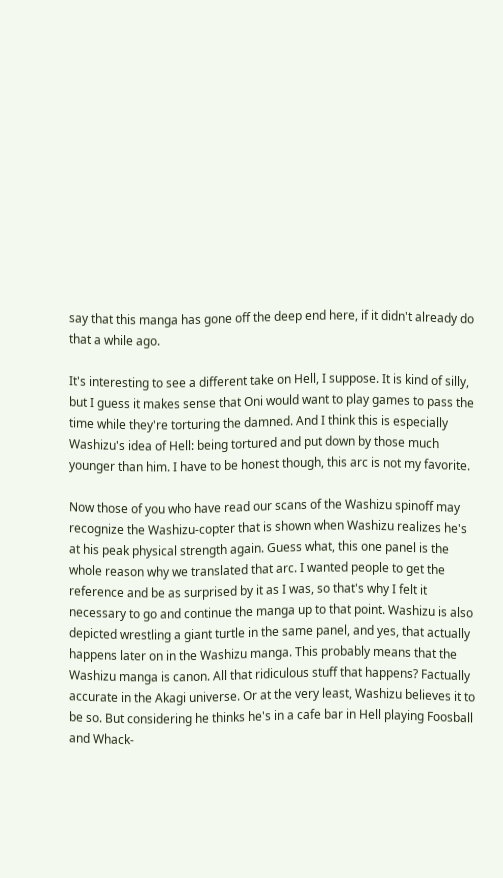say that this manga has gone off the deep end here, if it didn't already do that a while ago.

It's interesting to see a different take on Hell, I suppose. It is kind of silly, but I guess it makes sense that Oni would want to play games to pass the time while they're torturing the damned. And I think this is especially Washizu's idea of Hell: being tortured and put down by those much younger than him. I have to be honest though, this arc is not my favorite.

Now those of you who have read our scans of the Washizu spinoff may recognize the Washizu-copter that is shown when Washizu realizes he's at his peak physical strength again. Guess what, this one panel is the whole reason why we translated that arc. I wanted people to get the reference and be as surprised by it as I was, so that's why I felt it necessary to go and continue the manga up to that point. Washizu is also depicted wrestling a giant turtle in the same panel, and yes, that actually happens later on in the Washizu manga. This probably means that the Washizu manga is canon. All that ridiculous stuff that happens? Factually accurate in the Akagi universe. Or at the very least, Washizu believes it to be so. But considering he thinks he's in a cafe bar in Hell playing Foosball and Whack-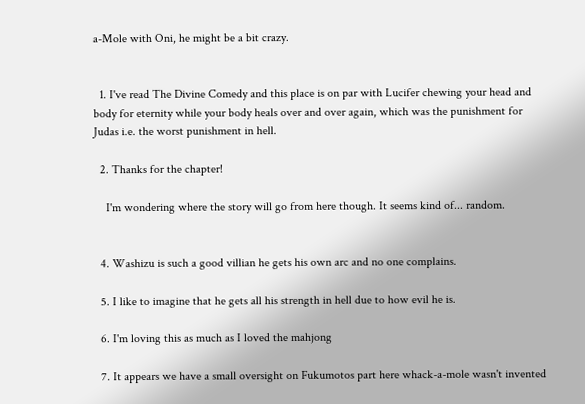a-Mole with Oni, he might be a bit crazy.


  1. I've read The Divine Comedy and this place is on par with Lucifer chewing your head and body for eternity while your body heals over and over again, which was the punishment for Judas i.e. the worst punishment in hell.

  2. Thanks for the chapter!

    I'm wondering where the story will go from here though. It seems kind of... random.


  4. Washizu is such a good villian he gets his own arc and no one complains.

  5. I like to imagine that he gets all his strength in hell due to how evil he is.

  6. I'm loving this as much as I loved the mahjong

  7. It appears we have a small oversight on Fukumotos part here whack-a-mole wasn't invented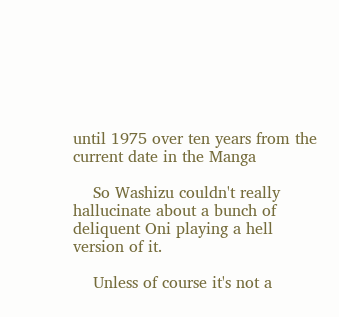until 1975 over ten years from the current date in the Manga

    So Washizu couldn't really hallucinate about a bunch of deliquent Oni playing a hell version of it.

    Unless of course it's not a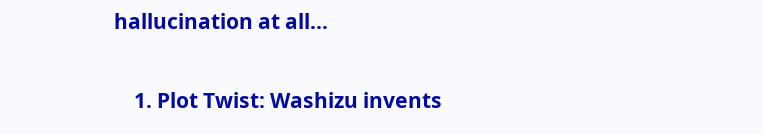hallucination at all...

    1. Plot Twist: Washizu invents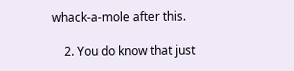whack-a-mole after this.

    2. You do know that just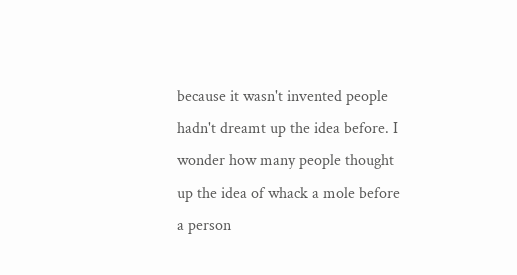because it wasn't invented people hadn't dreamt up the idea before. I wonder how many people thought up the idea of whack a mole before a person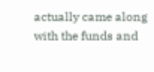actually came along with the funds and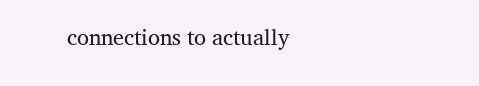connections to actually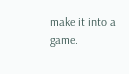make it into a game.